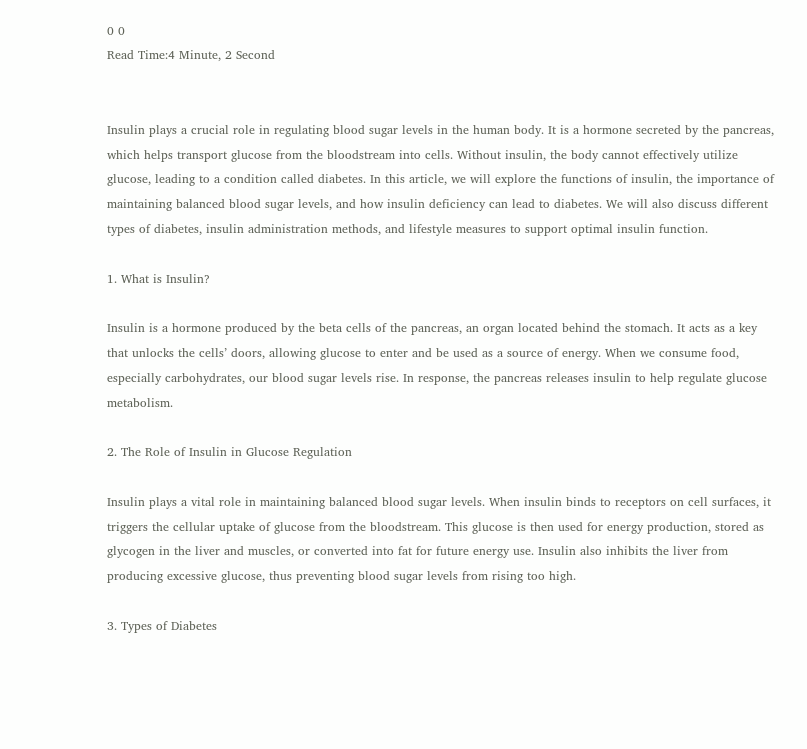0 0
Read Time:4 Minute, 2 Second


Insulin plays a crucial role in regulating blood sugar levels in the human body. It is a hormone secreted by the pancreas, which helps transport glucose from the bloodstream into cells. Without insulin, the body cannot effectively utilize glucose, leading to a condition called diabetes. In this article, we will explore the functions of insulin, the importance of maintaining balanced blood sugar levels, and how insulin deficiency can lead to diabetes. We will also discuss different types of diabetes, insulin administration methods, and lifestyle measures to support optimal insulin function.

1. What is Insulin?

Insulin is a hormone produced by the beta cells of the pancreas, an organ located behind the stomach. It acts as a key that unlocks the cells’ doors, allowing glucose to enter and be used as a source of energy. When we consume food, especially carbohydrates, our blood sugar levels rise. In response, the pancreas releases insulin to help regulate glucose metabolism.

2. The Role of Insulin in Glucose Regulation

Insulin plays a vital role in maintaining balanced blood sugar levels. When insulin binds to receptors on cell surfaces, it triggers the cellular uptake of glucose from the bloodstream. This glucose is then used for energy production, stored as glycogen in the liver and muscles, or converted into fat for future energy use. Insulin also inhibits the liver from producing excessive glucose, thus preventing blood sugar levels from rising too high.

3. Types of Diabetes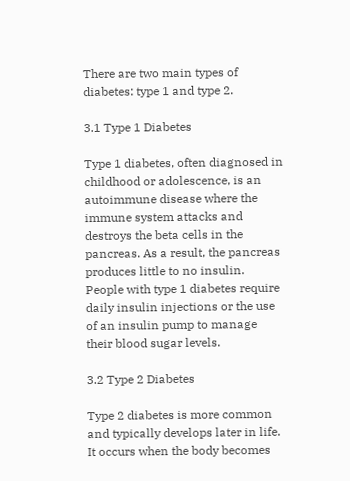There are two main types of diabetes: type 1 and type 2.

3.1 Type 1 Diabetes

Type 1 diabetes, often diagnosed in childhood or adolescence, is an autoimmune disease where the immune system attacks and destroys the beta cells in the pancreas. As a result, the pancreas produces little to no insulin. People with type 1 diabetes require daily insulin injections or the use of an insulin pump to manage their blood sugar levels.

3.2 Type 2 Diabetes

Type 2 diabetes is more common and typically develops later in life. It occurs when the body becomes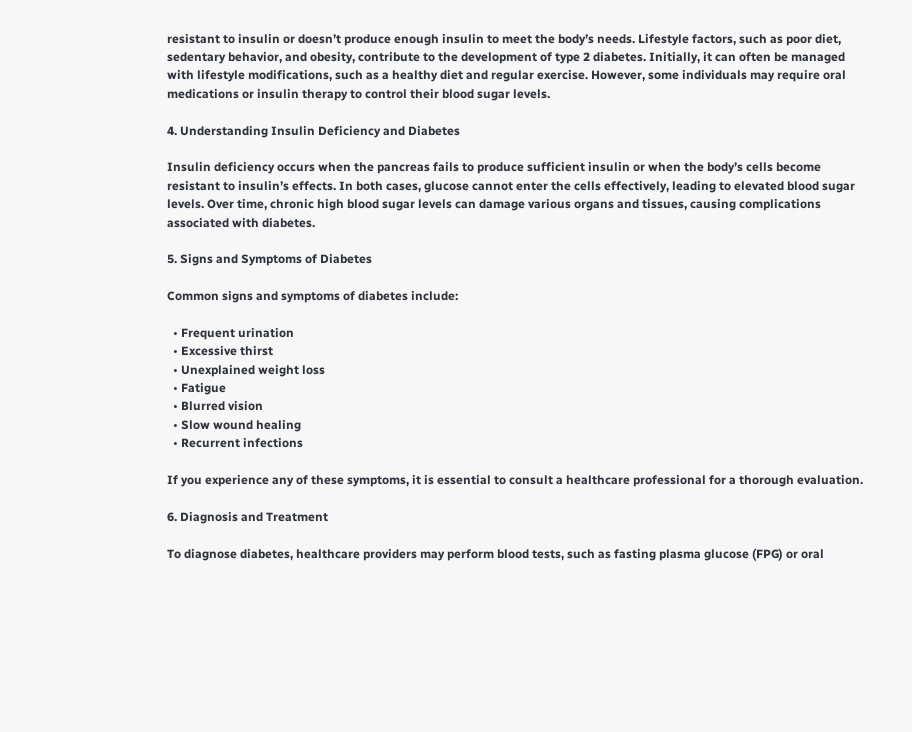resistant to insulin or doesn’t produce enough insulin to meet the body’s needs. Lifestyle factors, such as poor diet, sedentary behavior, and obesity, contribute to the development of type 2 diabetes. Initially, it can often be managed with lifestyle modifications, such as a healthy diet and regular exercise. However, some individuals may require oral medications or insulin therapy to control their blood sugar levels.

4. Understanding Insulin Deficiency and Diabetes

Insulin deficiency occurs when the pancreas fails to produce sufficient insulin or when the body’s cells become resistant to insulin’s effects. In both cases, glucose cannot enter the cells effectively, leading to elevated blood sugar levels. Over time, chronic high blood sugar levels can damage various organs and tissues, causing complications associated with diabetes.

5. Signs and Symptoms of Diabetes

Common signs and symptoms of diabetes include:

  • Frequent urination
  • Excessive thirst
  • Unexplained weight loss
  • Fatigue
  • Blurred vision
  • Slow wound healing
  • Recurrent infections

If you experience any of these symptoms, it is essential to consult a healthcare professional for a thorough evaluation.

6. Diagnosis and Treatment

To diagnose diabetes, healthcare providers may perform blood tests, such as fasting plasma glucose (FPG) or oral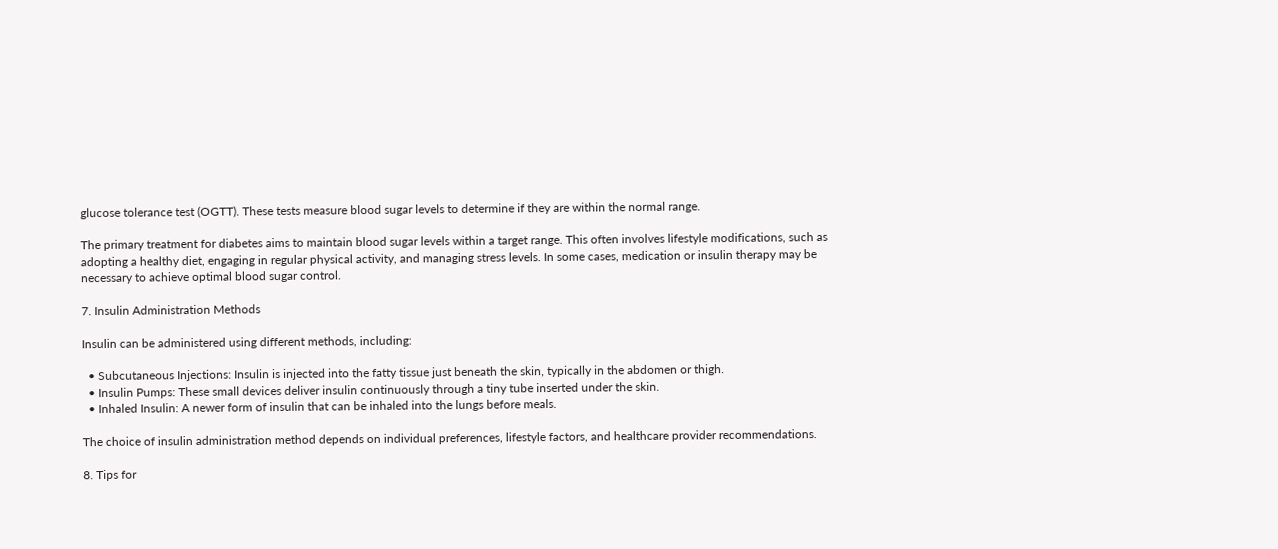glucose tolerance test (OGTT). These tests measure blood sugar levels to determine if they are within the normal range.

The primary treatment for diabetes aims to maintain blood sugar levels within a target range. This often involves lifestyle modifications, such as adopting a healthy diet, engaging in regular physical activity, and managing stress levels. In some cases, medication or insulin therapy may be necessary to achieve optimal blood sugar control.

7. Insulin Administration Methods

Insulin can be administered using different methods, including:

  • Subcutaneous Injections: Insulin is injected into the fatty tissue just beneath the skin, typically in the abdomen or thigh.
  • Insulin Pumps: These small devices deliver insulin continuously through a tiny tube inserted under the skin.
  • Inhaled Insulin: A newer form of insulin that can be inhaled into the lungs before meals.

The choice of insulin administration method depends on individual preferences, lifestyle factors, and healthcare provider recommendations.

8. Tips for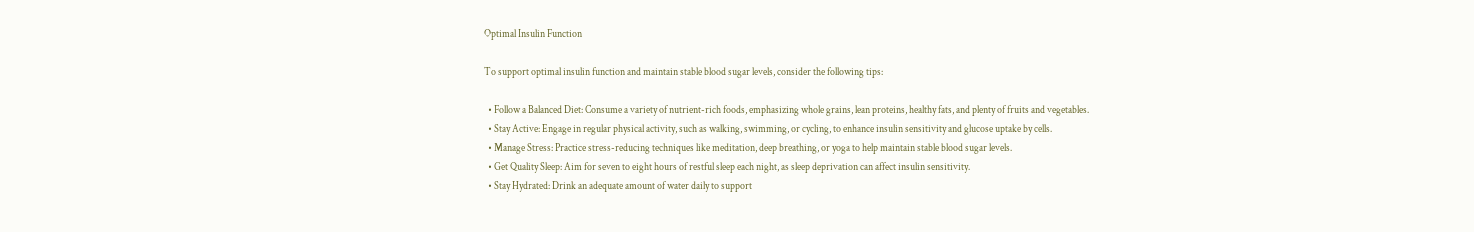Optimal Insulin Function

To support optimal insulin function and maintain stable blood sugar levels, consider the following tips:

  • Follow a Balanced Diet: Consume a variety of nutrient-rich foods, emphasizing whole grains, lean proteins, healthy fats, and plenty of fruits and vegetables.
  • Stay Active: Engage in regular physical activity, such as walking, swimming, or cycling, to enhance insulin sensitivity and glucose uptake by cells.
  • Manage Stress: Practice stress-reducing techniques like meditation, deep breathing, or yoga to help maintain stable blood sugar levels.
  • Get Quality Sleep: Aim for seven to eight hours of restful sleep each night, as sleep deprivation can affect insulin sensitivity.
  • Stay Hydrated: Drink an adequate amount of water daily to support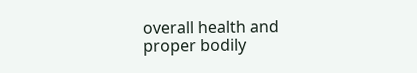overall health and proper bodily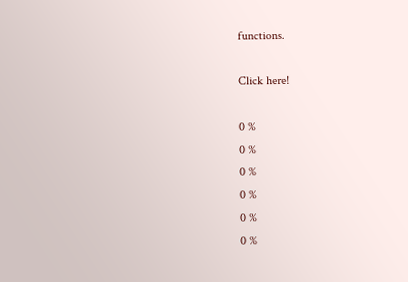functions.

Click here!

0 %
0 %
0 %
0 %
0 %
0 %